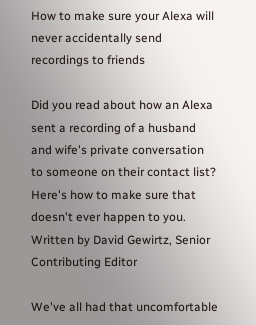How to make sure your Alexa will never accidentally send recordings to friends

Did you read about how an Alexa sent a recording of a husband and wife's private conversation to someone on their contact list? Here's how to make sure that doesn't ever happen to you.
Written by David Gewirtz, Senior Contributing Editor

We've all had that uncomfortable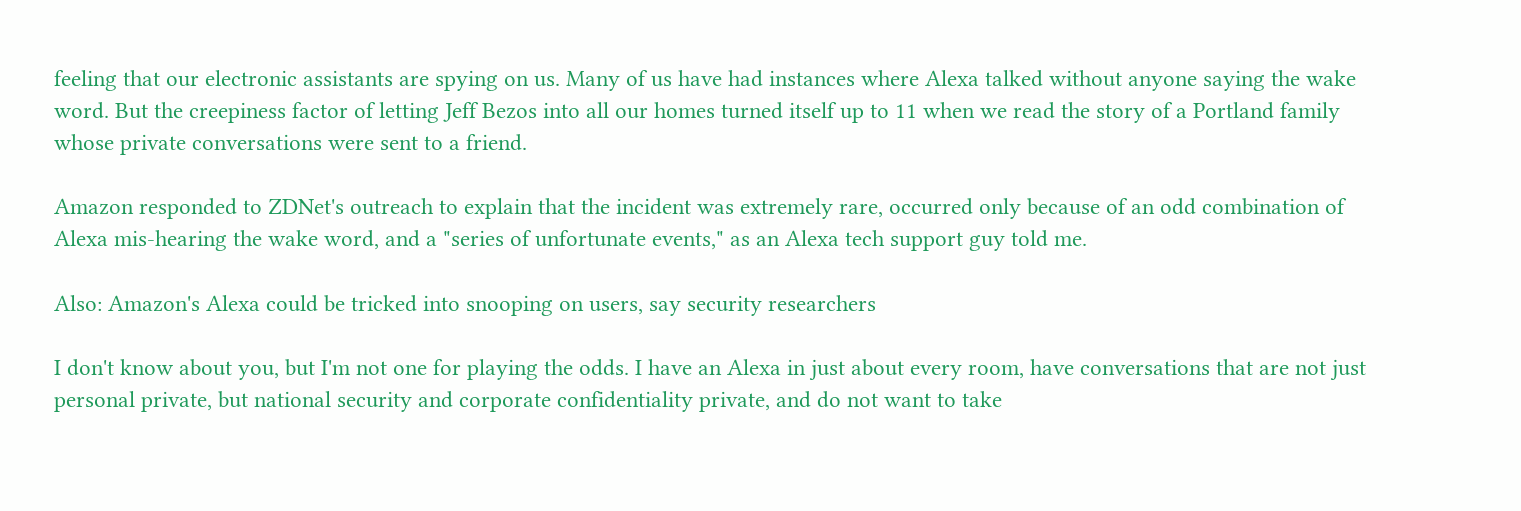feeling that our electronic assistants are spying on us. Many of us have had instances where Alexa talked without anyone saying the wake word. But the creepiness factor of letting Jeff Bezos into all our homes turned itself up to 11 when we read the story of a Portland family whose private conversations were sent to a friend.

Amazon responded to ZDNet's outreach to explain that the incident was extremely rare, occurred only because of an odd combination of Alexa mis-hearing the wake word, and a "series of unfortunate events," as an Alexa tech support guy told me.

Also: Amazon's Alexa could be tricked into snooping on users, say security researchers

I don't know about you, but I'm not one for playing the odds. I have an Alexa in just about every room, have conversations that are not just personal private, but national security and corporate confidentiality private, and do not want to take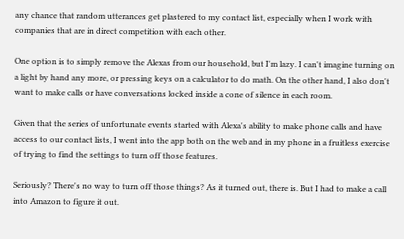any chance that random utterances get plastered to my contact list, especially when I work with companies that are in direct competition with each other.

One option is to simply remove the Alexas from our household, but I'm lazy. I can't imagine turning on a light by hand any more, or pressing keys on a calculator to do math. On the other hand, I also don't want to make calls or have conversations locked inside a cone of silence in each room.

Given that the series of unfortunate events started with Alexa's ability to make phone calls and have access to our contact lists, I went into the app both on the web and in my phone in a fruitless exercise of trying to find the settings to turn off those features.

Seriously? There's no way to turn off those things? As it turned out, there is. But I had to make a call into Amazon to figure it out.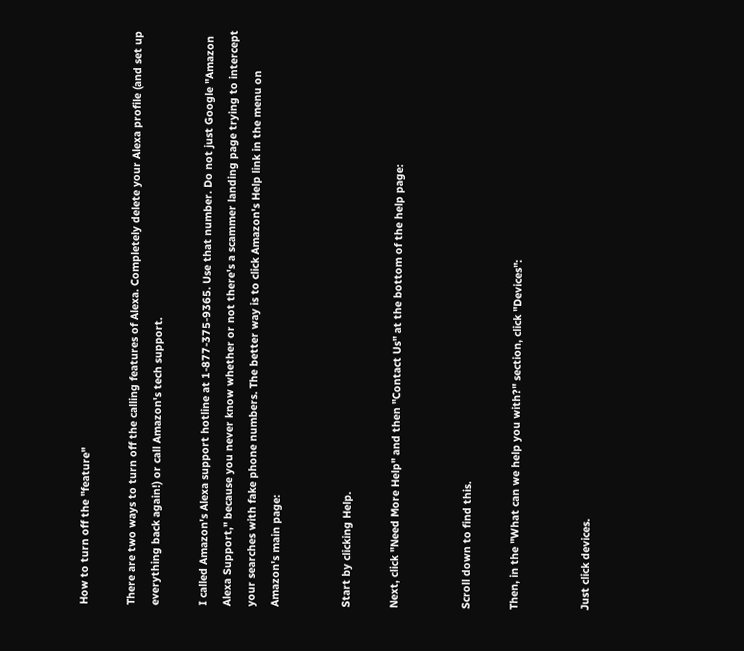How to turn off the "feature"

There are two ways to turn off the calling features of Alexa. Completely delete your Alexa profile (and set up everything back again!) or call Amazon's tech support.

I called Amazon's Alexa support hotline at 1-877-375-9365. Use that number. Do not just Google "Amazon Alexa Support," because you never know whether or not there's a scammer landing page trying to intercept your searches with fake phone numbers. The better way is to click Amazon's Help link in the menu on Amazon's main page:


Start by clicking Help.

Next, click "Need More Help" and then "Contact Us" at the bottom of the help page:


Scroll down to find this.

Then, in the "What can we help you with?" section, click "Devices":


Just click devices.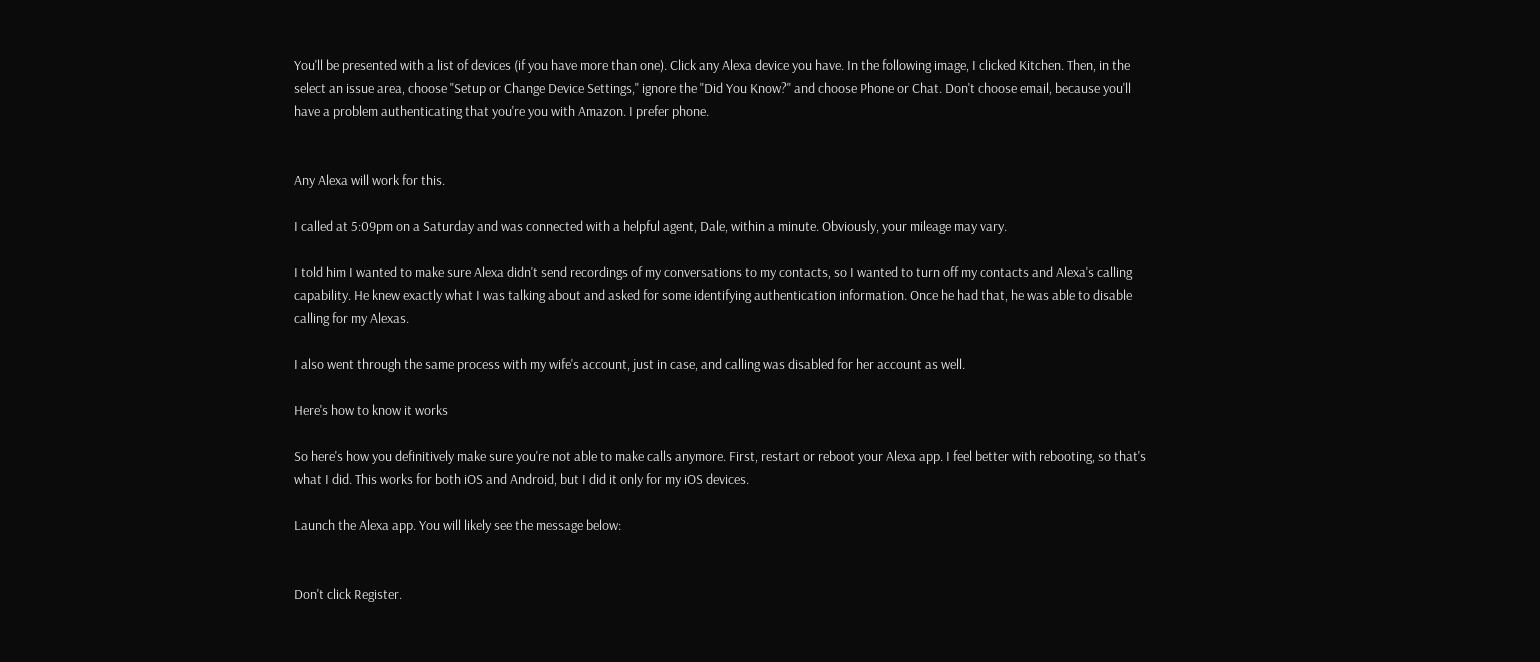You'll be presented with a list of devices (if you have more than one). Click any Alexa device you have. In the following image, I clicked Kitchen. Then, in the select an issue area, choose "Setup or Change Device Settings," ignore the "Did You Know?" and choose Phone or Chat. Don't choose email, because you'll have a problem authenticating that you're you with Amazon. I prefer phone.


Any Alexa will work for this.

I called at 5:09pm on a Saturday and was connected with a helpful agent, Dale, within a minute. Obviously, your mileage may vary.

I told him I wanted to make sure Alexa didn't send recordings of my conversations to my contacts, so I wanted to turn off my contacts and Alexa's calling capability. He knew exactly what I was talking about and asked for some identifying authentication information. Once he had that, he was able to disable calling for my Alexas.

I also went through the same process with my wife's account, just in case, and calling was disabled for her account as well.

Here's how to know it works

So here's how you definitively make sure you're not able to make calls anymore. First, restart or reboot your Alexa app. I feel better with rebooting, so that's what I did. This works for both iOS and Android, but I did it only for my iOS devices.

Launch the Alexa app. You will likely see the message below:


Don't click Register.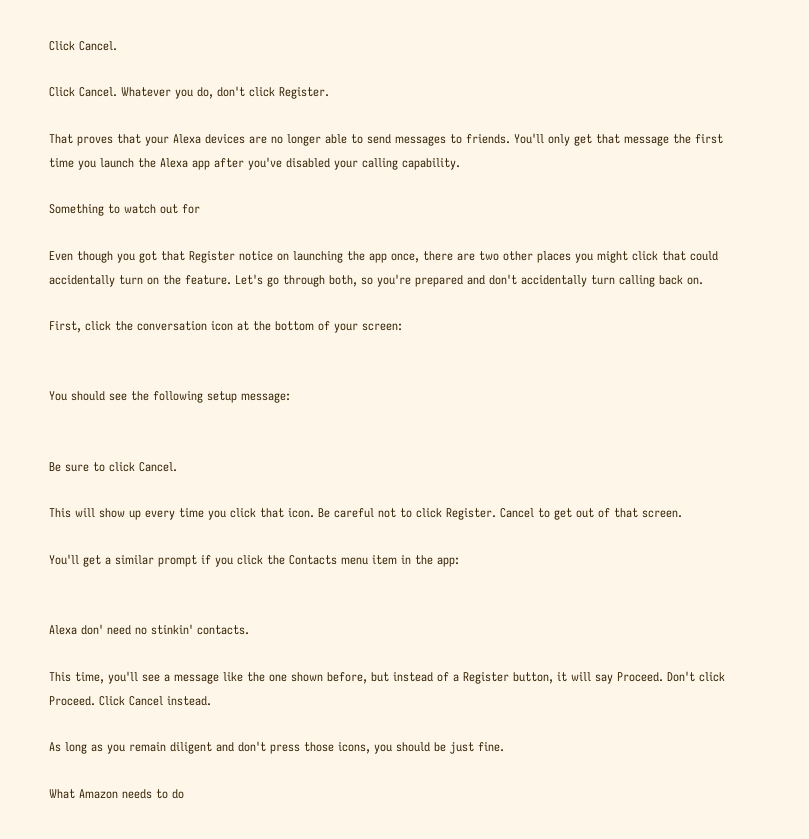Click Cancel.

Click Cancel. Whatever you do, don't click Register.

That proves that your Alexa devices are no longer able to send messages to friends. You'll only get that message the first time you launch the Alexa app after you've disabled your calling capability.

Something to watch out for

Even though you got that Register notice on launching the app once, there are two other places you might click that could accidentally turn on the feature. Let's go through both, so you're prepared and don't accidentally turn calling back on.

First, click the conversation icon at the bottom of your screen:


You should see the following setup message:


Be sure to click Cancel.

This will show up every time you click that icon. Be careful not to click Register. Cancel to get out of that screen.

You'll get a similar prompt if you click the Contacts menu item in the app:


Alexa don' need no stinkin' contacts.

This time, you'll see a message like the one shown before, but instead of a Register button, it will say Proceed. Don't click Proceed. Click Cancel instead.

As long as you remain diligent and don't press those icons, you should be just fine.

What Amazon needs to do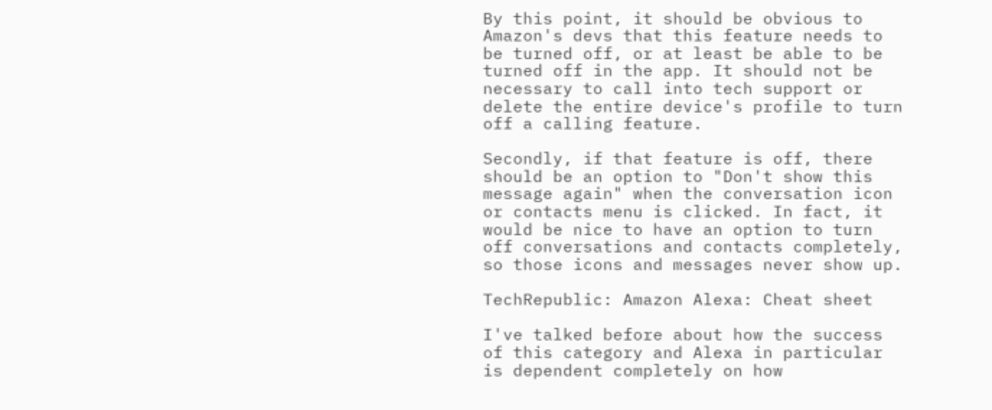By this point, it should be obvious to Amazon's devs that this feature needs to be turned off, or at least be able to be turned off in the app. It should not be necessary to call into tech support or delete the entire device's profile to turn off a calling feature.

Secondly, if that feature is off, there should be an option to "Don't show this message again" when the conversation icon or contacts menu is clicked. In fact, it would be nice to have an option to turn off conversations and contacts completely, so those icons and messages never show up.

TechRepublic: Amazon Alexa: Cheat sheet

I've talked before about how the success of this category and Alexa in particular is dependent completely on how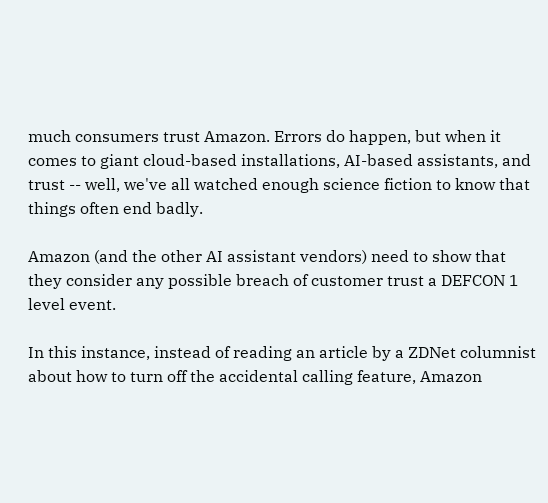much consumers trust Amazon. Errors do happen, but when it comes to giant cloud-based installations, AI-based assistants, and trust -- well, we've all watched enough science fiction to know that things often end badly.

Amazon (and the other AI assistant vendors) need to show that they consider any possible breach of customer trust a DEFCON 1 level event.

In this instance, instead of reading an article by a ZDNet columnist about how to turn off the accidental calling feature, Amazon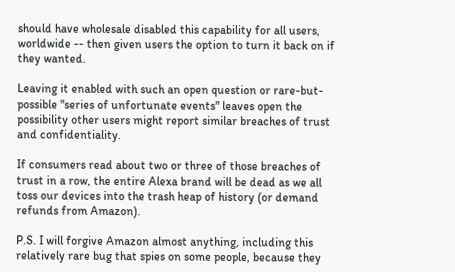should have wholesale disabled this capability for all users, worldwide -- then given users the option to turn it back on if they wanted.

Leaving it enabled with such an open question or rare-but-possible "series of unfortunate events" leaves open the possibility other users might report similar breaches of trust and confidentiality.

If consumers read about two or three of those breaches of trust in a row, the entire Alexa brand will be dead as we all toss our devices into the trash heap of history (or demand refunds from Amazon).

P.S. I will forgive Amazon almost anything, including this relatively rare bug that spies on some people, because they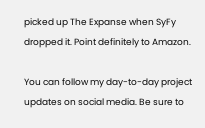picked up The Expanse when SyFy dropped it. Point definitely to Amazon.

You can follow my day-to-day project updates on social media. Be sure to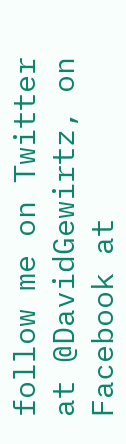follow me on Twitter at @DavidGewirtz, on Facebook at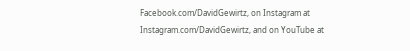Facebook.com/DavidGewirtz, on Instagram at Instagram.com/DavidGewirtz, and on YouTube at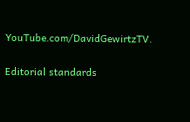YouTube.com/DavidGewirtzTV.

Editorial standards